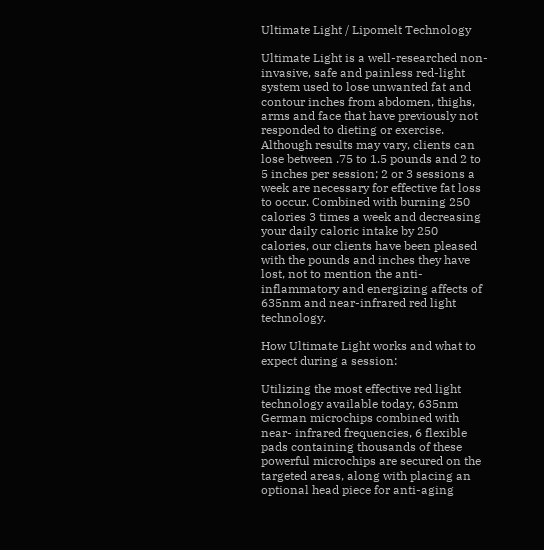Ultimate Light / Lipomelt Technology

Ultimate Light is a well-researched non-invasive, safe and painless red-light system used to lose unwanted fat and contour inches from abdomen, thighs, arms and face that have previously not responded to dieting or exercise. Although results may vary, clients can lose between .75 to 1.5 pounds and 2 to 5 inches per session; 2 or 3 sessions a week are necessary for effective fat loss to occur. Combined with burning 250 calories 3 times a week and decreasing your daily caloric intake by 250 calories, our clients have been pleased with the pounds and inches they have lost, not to mention the anti-inflammatory and energizing affects of 635nm and near-infrared red light technology.

How Ultimate Light works and what to expect during a session:

Utilizing the most effective red light technology available today, 635nm German microchips combined with near- infrared frequencies, 6 flexible pads containing thousands of these powerful microchips are secured on the targeted areas, along with placing an optional head piece for anti-aging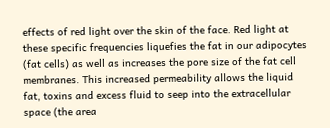effects of red light over the skin of the face. Red light at these specific frequencies liquefies the fat in our adipocytes (fat cells) as well as increases the pore size of the fat cell membranes. This increased permeability allows the liquid fat, toxins and excess fluid to seep into the extracellular space (the area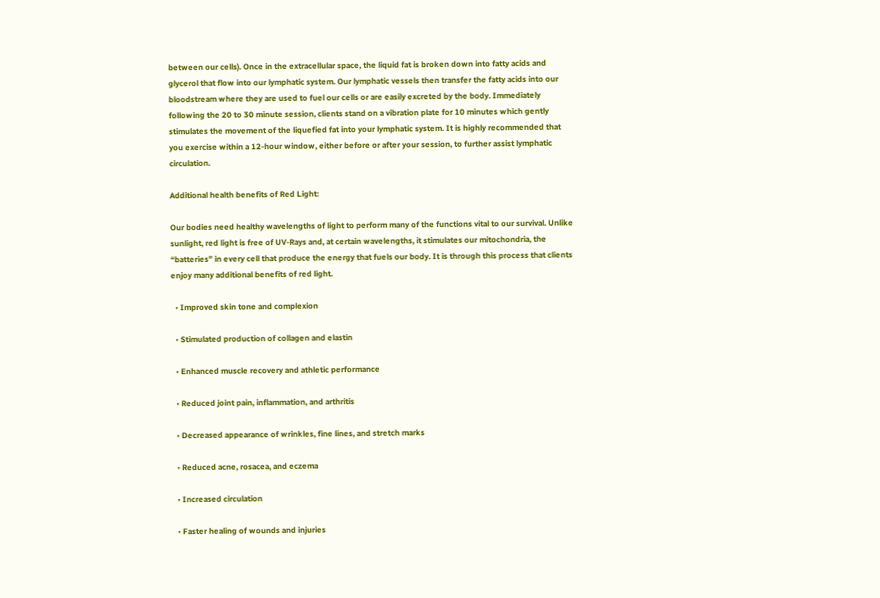between our cells). Once in the extracellular space, the liquid fat is broken down into fatty acids and glycerol that flow into our lymphatic system. Our lymphatic vessels then transfer the fatty acids into our bloodstream where they are used to fuel our cells or are easily excreted by the body. Immediately following the 20 to 30 minute session, clients stand on a vibration plate for 10 minutes which gently stimulates the movement of the liquefied fat into your lymphatic system. It is highly recommended that you exercise within a 12-hour window, either before or after your session, to further assist lymphatic circulation.

Additional health benefits of Red Light:

Our bodies need healthy wavelengths of light to perform many of the functions vital to our survival. Unlike sunlight, red light is free of UV-Rays and, at certain wavelengths, it stimulates our mitochondria, the “batteries” in every cell that produce the energy that fuels our body. It is through this process that clients enjoy many additional benefits of red light.

  • Improved skin tone and complexion

  • Stimulated production of collagen and elastin

  • Enhanced muscle recovery and athletic performance

  • Reduced joint pain, inflammation, and arthritis

  • Decreased appearance of wrinkles, fine lines, and stretch marks

  • Reduced acne, rosacea, and eczema

  • Increased circulation

  • Faster healing of wounds and injuries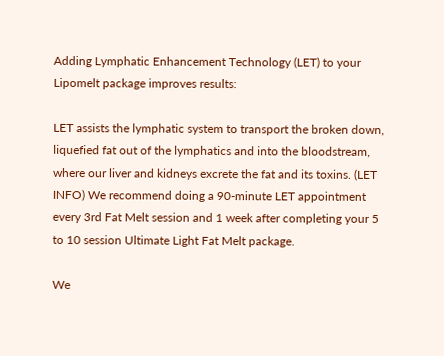Adding Lymphatic Enhancement Technology (LET) to your Lipomelt package improves results:

LET assists the lymphatic system to transport the broken down, liquefied fat out of the lymphatics and into the bloodstream, where our liver and kidneys excrete the fat and its toxins. (LET INFO) We recommend doing a 90-minute LET appointment every 3rd Fat Melt session and 1 week after completing your 5 to 10 session Ultimate Light Fat Melt package.

We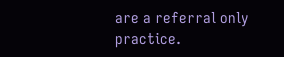are a referral only practice.